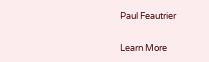Paul Feautrier

Learn More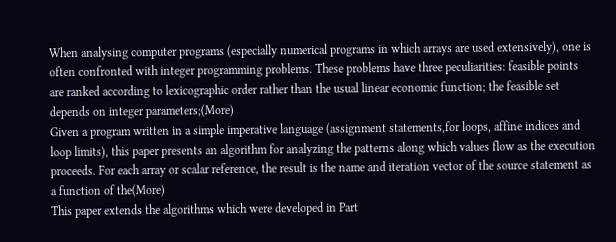When analysing computer programs (especially numerical programs in which arrays are used extensively), one is often confronted with integer programming problems. These problems have three peculiarities: feasible points are ranked according to lexicographic order rather than the usual linear economic function; the feasible set depends on integer parameters;(More)
Given a program written in a simple imperative language (assignment statements,for loops, affine indices and loop limits), this paper presents an algorithm for analyzing the patterns along which values flow as the execution proceeds. For each array or scalar reference, the result is the name and iteration vector of the source statement as a function of the(More)
This paper extends the algorithms which were developed in Part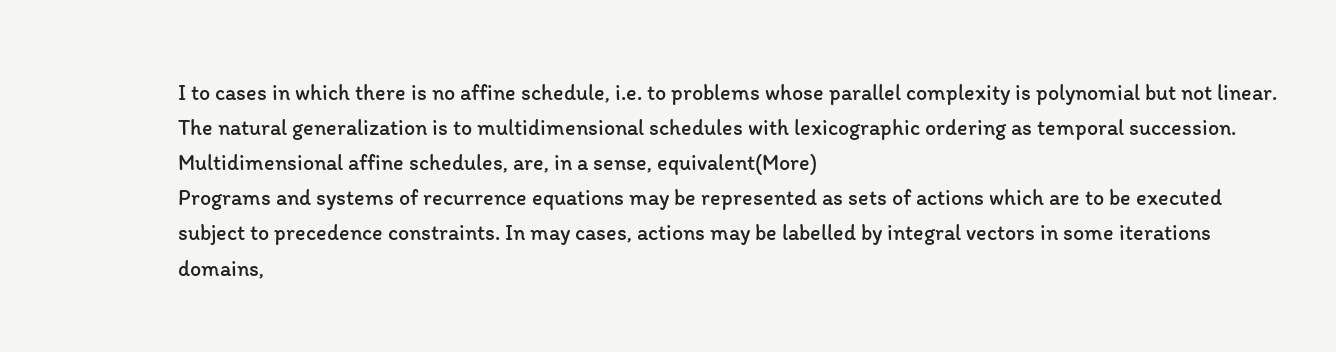I to cases in which there is no affine schedule, i.e. to problems whose parallel complexity is polynomial but not linear. The natural generalization is to multidimensional schedules with lexicographic ordering as temporal succession. Multidimensional affine schedules, are, in a sense, equivalent(More)
Programs and systems of recurrence equations may be represented as sets of actions which are to be executed subject to precedence constraints. In may cases, actions may be labelled by integral vectors in some iterations domains,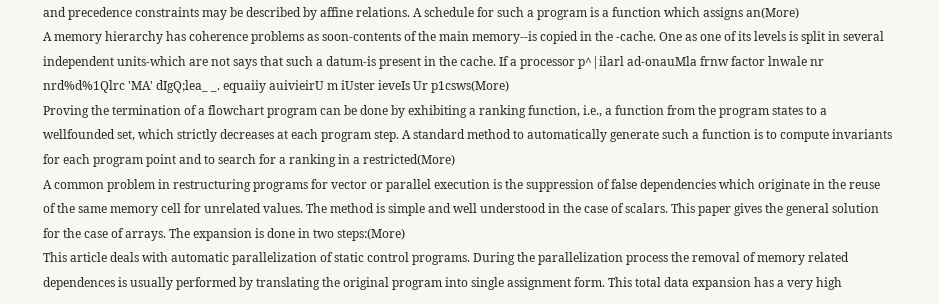and precedence constraints may be described by affine relations. A schedule for such a program is a function which assigns an(More)
A memory hierarchy has coherence problems as soon-contents of the main memory--is copied in the -cache. One as one of its levels is split in several independent units-which are not says that such a datum-is present in the cache. If a processor p^|ilarl ad-onauMla frnw factor lnwale nr nrd%d%1Qlrc 'MA' dIgQ;lea_ _. equaiiy auivieirU m iUster ieveIs Ur p1csws(More)
Proving the termination of a flowchart program can be done by exhibiting a ranking function, i.e., a function from the program states to a wellfounded set, which strictly decreases at each program step. A standard method to automatically generate such a function is to compute invariants for each program point and to search for a ranking in a restricted(More)
A common problem in restructuring programs for vector or parallel execution is the suppression of false dependencies which originate in the reuse of the same memory cell for unrelated values. The method is simple and well understood in the case of scalars. This paper gives the general solution for the case of arrays. The expansion is done in two steps:(More)
This article deals with automatic parallelization of static control programs. During the parallelization process the removal of memory related dependences is usually performed by translating the original program into single assignment form. This total data expansion has a very high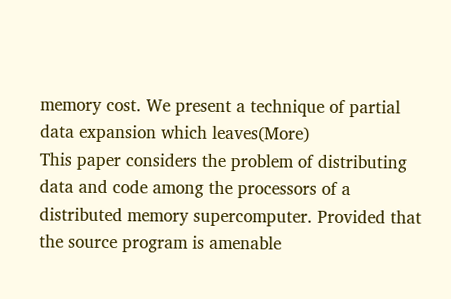memory cost. We present a technique of partial data expansion which leaves(More)
This paper considers the problem of distributing data and code among the processors of a distributed memory supercomputer. Provided that the source program is amenable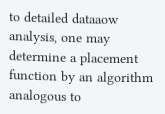to detailed dataaow analysis, one may determine a placement function by an algorithm analogous to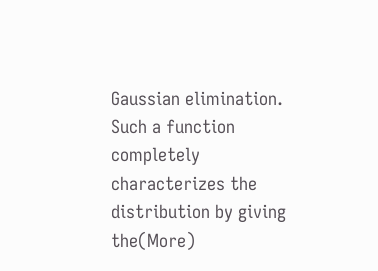Gaussian elimination. Such a function completely characterizes the distribution by giving the(More)